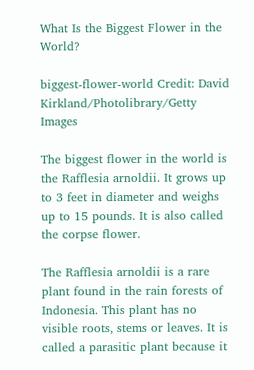What Is the Biggest Flower in the World?

biggest-flower-world Credit: David Kirkland/Photolibrary/Getty Images

The biggest flower in the world is the Rafflesia arnoldii. It grows up to 3 feet in diameter and weighs up to 15 pounds. It is also called the corpse flower.

The Rafflesia arnoldii is a rare plant found in the rain forests of Indonesia. This plant has no visible roots, stems or leaves. It is called a parasitic plant because it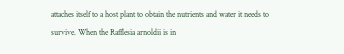attaches itself to a host plant to obtain the nutrients and water it needs to survive. When the Rafflesia arnoldii is in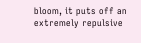bloom, it puts off an extremely repulsive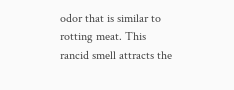odor that is similar to rotting meat. This rancid smell attracts the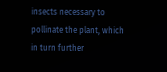insects necessary to pollinate the plant, which in turn further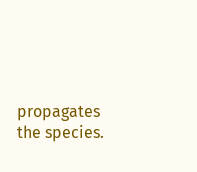propagates the species.